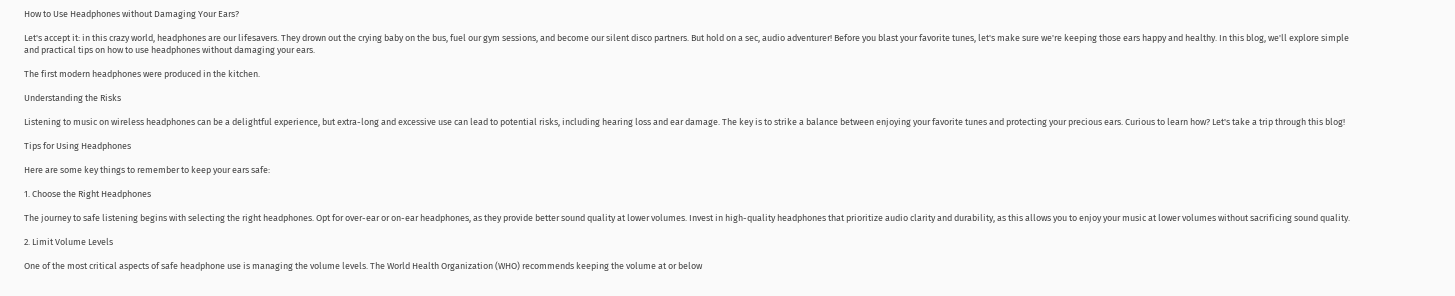How to Use Headphones without Damaging Your Ears?

Let's accept it: in this crazy world, headphones are our lifesavers. They drown out the crying baby on the bus, fuel our gym sessions, and become our silent disco partners. But hold on a sec, audio adventurer! Before you blast your favorite tunes, let's make sure we're keeping those ears happy and healthy. In this blog, we'll explore simple and practical tips on how to use headphones without damaging your ears.

The first modern headphones were produced in the kitchen.

Understanding the Risks

Listening to music on wireless headphones can be a delightful experience, but extra-long and excessive use can lead to potential risks, including hearing loss and ear damage. The key is to strike a balance between enjoying your favorite tunes and protecting your precious ears. Curious to learn how? Let's take a trip through this blog!

Tips for Using Headphones

Here are some key things to remember to keep your ears safe:

1. Choose the Right Headphones

The journey to safe listening begins with selecting the right headphones. Opt for over-ear or on-ear headphones, as they provide better sound quality at lower volumes. Invest in high-quality headphones that prioritize audio clarity and durability, as this allows you to enjoy your music at lower volumes without sacrificing sound quality.

2. Limit Volume Levels

One of the most critical aspects of safe headphone use is managing the volume levels. The World Health Organization (WHO) recommends keeping the volume at or below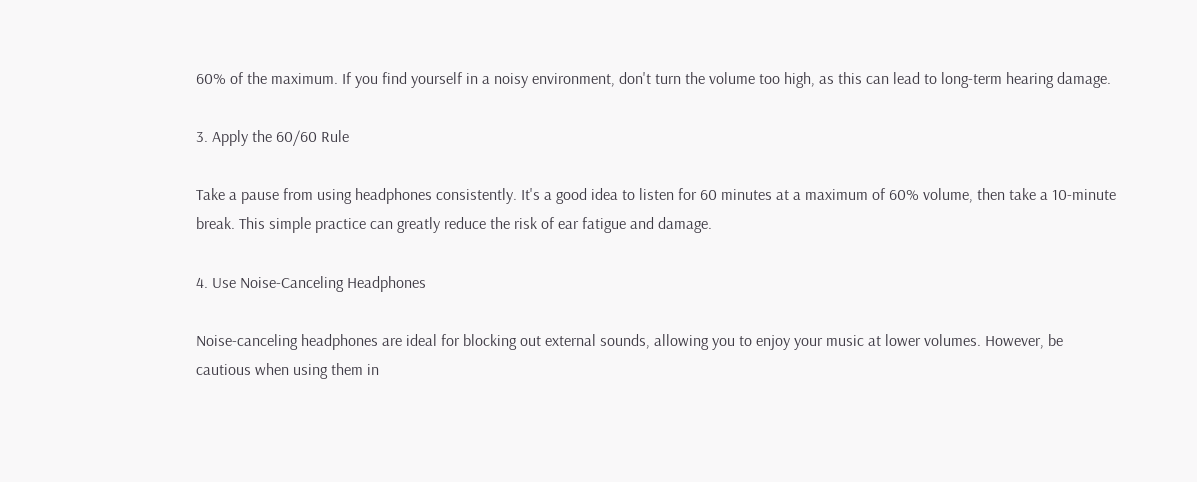60% of the maximum. If you find yourself in a noisy environment, don't turn the volume too high, as this can lead to long-term hearing damage.

3. Apply the 60/60 Rule

Take a pause from using headphones consistently. It's a good idea to listen for 60 minutes at a maximum of 60% volume, then take a 10-minute break. This simple practice can greatly reduce the risk of ear fatigue and damage.

4. Use Noise-Canceling Headphones

Noise-canceling headphones are ideal for blocking out external sounds, allowing you to enjoy your music at lower volumes. However, be cautious when using them in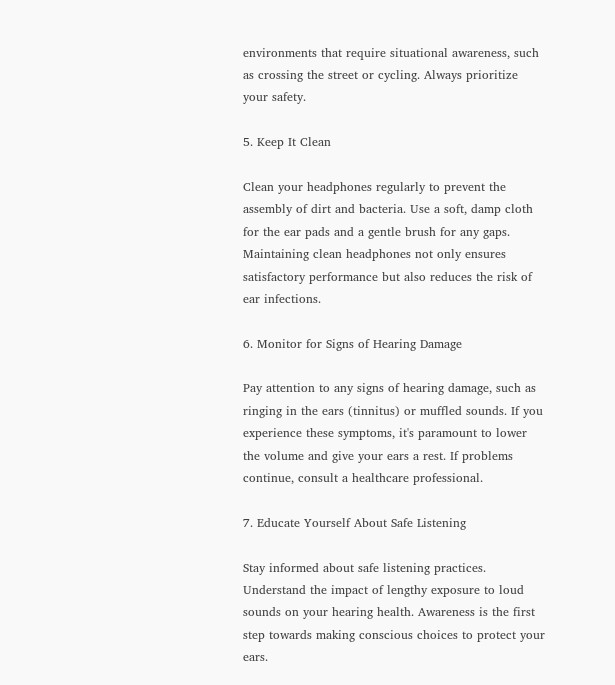environments that require situational awareness, such as crossing the street or cycling. Always prioritize your safety.

5. Keep It Clean

Clean your headphones regularly to prevent the assembly of dirt and bacteria. Use a soft, damp cloth for the ear pads and a gentle brush for any gaps. Maintaining clean headphones not only ensures satisfactory performance but also reduces the risk of ear infections.

6. Monitor for Signs of Hearing Damage

Pay attention to any signs of hearing damage, such as ringing in the ears (tinnitus) or muffled sounds. If you experience these symptoms, it's paramount to lower the volume and give your ears a rest. If problems continue, consult a healthcare professional.

7. Educate Yourself About Safe Listening

Stay informed about safe listening practices. Understand the impact of lengthy exposure to loud sounds on your hearing health. Awareness is the first step towards making conscious choices to protect your ears.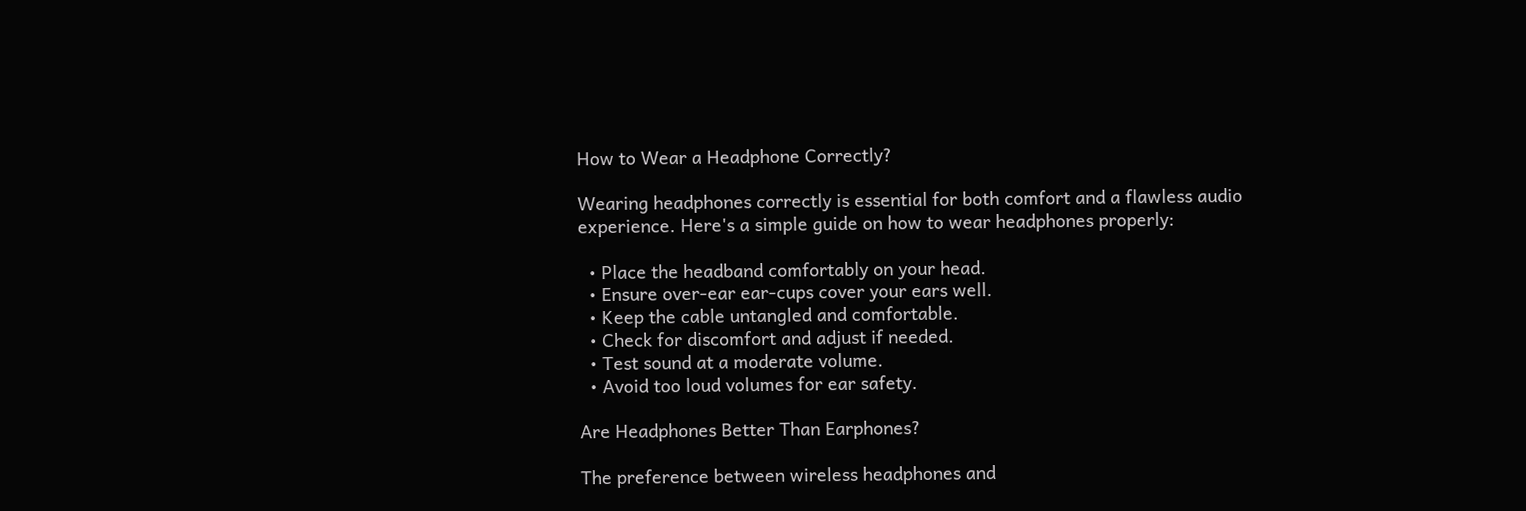How to Wear a Headphone Correctly?

Wearing headphones correctly is essential for both comfort and a flawless audio experience. Here's a simple guide on how to wear headphones properly:

  • Place the headband comfortably on your head.
  • Ensure over-ear ear-cups cover your ears well.
  • Keep the cable untangled and comfortable.
  • Check for discomfort and adjust if needed.
  • Test sound at a moderate volume.
  • Avoid too loud volumes for ear safety.

Are Headphones Better Than Earphones?

The preference between wireless headphones and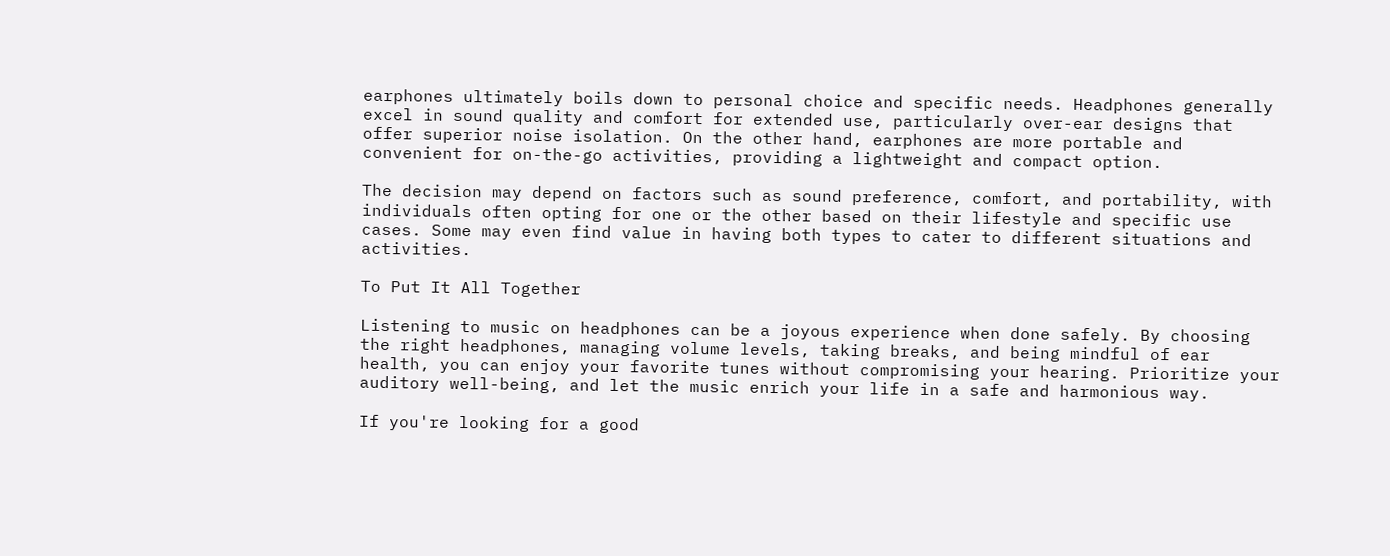earphones ultimately boils down to personal choice and specific needs. Headphones generally excel in sound quality and comfort for extended use, particularly over-ear designs that offer superior noise isolation. On the other hand, earphones are more portable and convenient for on-the-go activities, providing a lightweight and compact option.

The decision may depend on factors such as sound preference, comfort, and portability, with individuals often opting for one or the other based on their lifestyle and specific use cases. Some may even find value in having both types to cater to different situations and activities.

To Put It All Together

Listening to music on headphones can be a joyous experience when done safely. By choosing the right headphones, managing volume levels, taking breaks, and being mindful of ear health, you can enjoy your favorite tunes without compromising your hearing. Prioritize your auditory well-being, and let the music enrich your life in a safe and harmonious way.

If you're looking for a good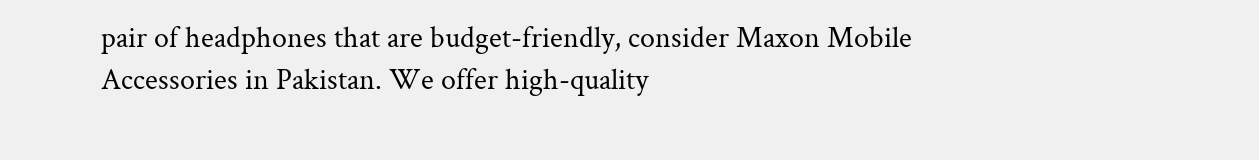pair of headphones that are budget-friendly, consider Maxon Mobile Accessories in Pakistan. We offer high-quality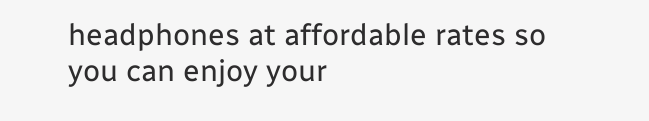headphones at affordable rates so you can enjoy your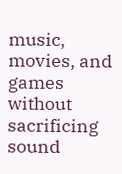music, movies, and games without sacrificing sound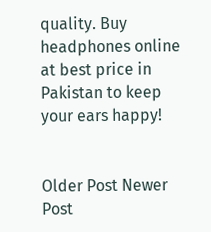quality. Buy headphones online at best price in Pakistan to keep your ears happy!


Older Post Newer Post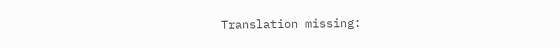Translation missing: